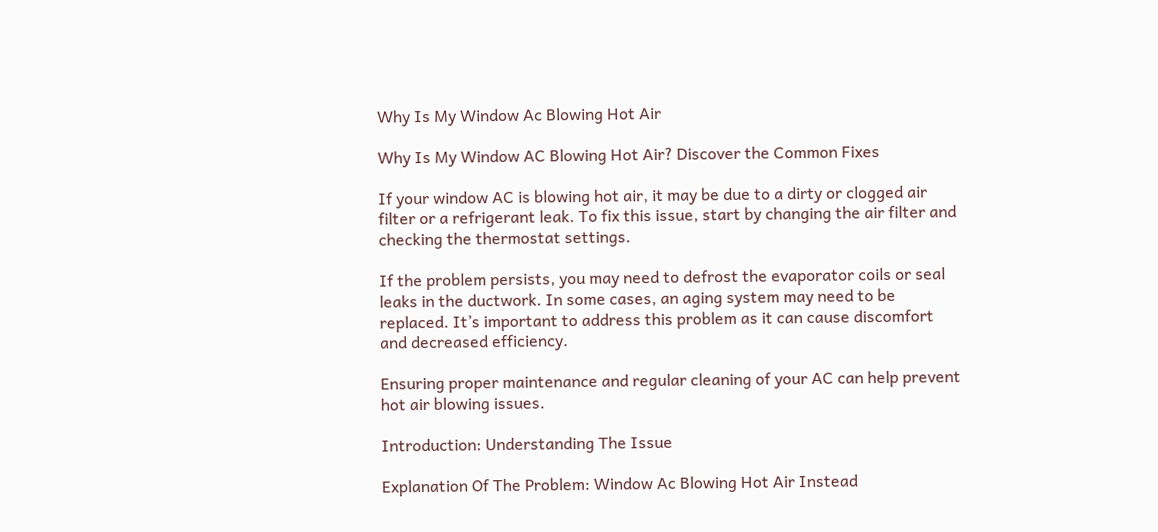Why Is My Window Ac Blowing Hot Air

Why Is My Window AC Blowing Hot Air? Discover the Common Fixes

If your window AC is blowing hot air, it may be due to a dirty or clogged air filter or a refrigerant leak. To fix this issue, start by changing the air filter and checking the thermostat settings.

If the problem persists, you may need to defrost the evaporator coils or seal leaks in the ductwork. In some cases, an aging system may need to be replaced. It’s important to address this problem as it can cause discomfort and decreased efficiency.

Ensuring proper maintenance and regular cleaning of your AC can help prevent hot air blowing issues.

Introduction: Understanding The Issue

Explanation Of The Problem: Window Ac Blowing Hot Air Instead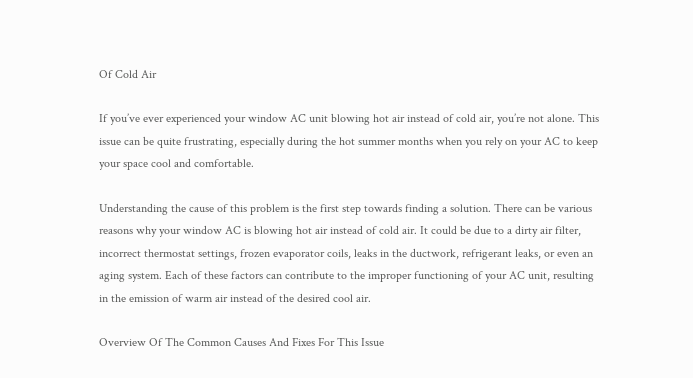Of Cold Air

If you’ve ever experienced your window AC unit blowing hot air instead of cold air, you’re not alone. This issue can be quite frustrating, especially during the hot summer months when you rely on your AC to keep your space cool and comfortable.

Understanding the cause of this problem is the first step towards finding a solution. There can be various reasons why your window AC is blowing hot air instead of cold air. It could be due to a dirty air filter, incorrect thermostat settings, frozen evaporator coils, leaks in the ductwork, refrigerant leaks, or even an aging system. Each of these factors can contribute to the improper functioning of your AC unit, resulting in the emission of warm air instead of the desired cool air.

Overview Of The Common Causes And Fixes For This Issue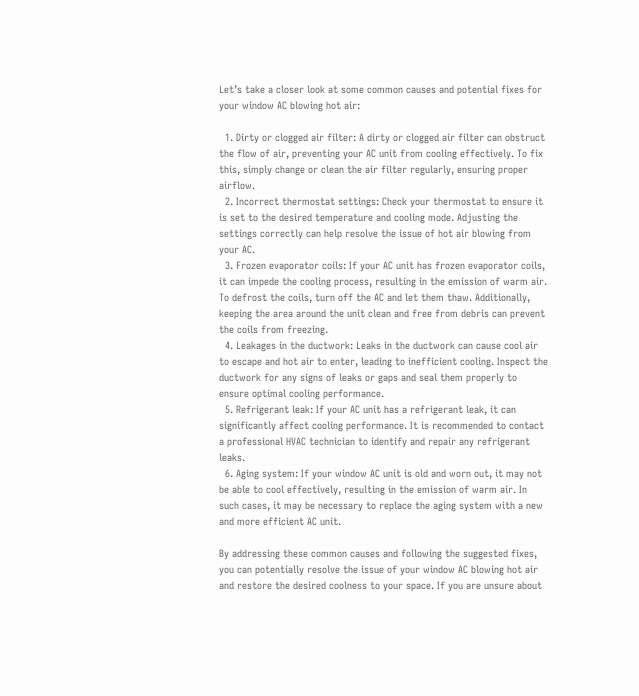Let’s take a closer look at some common causes and potential fixes for your window AC blowing hot air:

  1. Dirty or clogged air filter: A dirty or clogged air filter can obstruct the flow of air, preventing your AC unit from cooling effectively. To fix this, simply change or clean the air filter regularly, ensuring proper airflow.
  2. Incorrect thermostat settings: Check your thermostat to ensure it is set to the desired temperature and cooling mode. Adjusting the settings correctly can help resolve the issue of hot air blowing from your AC.
  3. Frozen evaporator coils: If your AC unit has frozen evaporator coils, it can impede the cooling process, resulting in the emission of warm air. To defrost the coils, turn off the AC and let them thaw. Additionally, keeping the area around the unit clean and free from debris can prevent the coils from freezing.
  4. Leakages in the ductwork: Leaks in the ductwork can cause cool air to escape and hot air to enter, leading to inefficient cooling. Inspect the ductwork for any signs of leaks or gaps and seal them properly to ensure optimal cooling performance.
  5. Refrigerant leak: If your AC unit has a refrigerant leak, it can significantly affect cooling performance. It is recommended to contact a professional HVAC technician to identify and repair any refrigerant leaks.
  6. Aging system: If your window AC unit is old and worn out, it may not be able to cool effectively, resulting in the emission of warm air. In such cases, it may be necessary to replace the aging system with a new and more efficient AC unit.

By addressing these common causes and following the suggested fixes, you can potentially resolve the issue of your window AC blowing hot air and restore the desired coolness to your space. If you are unsure about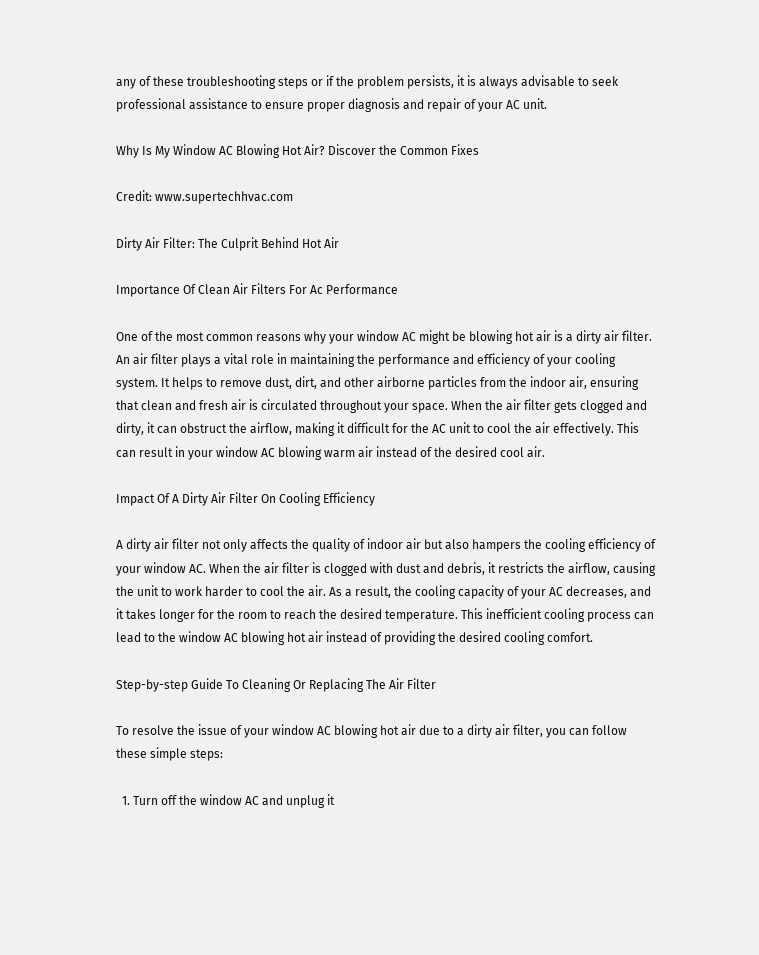any of these troubleshooting steps or if the problem persists, it is always advisable to seek professional assistance to ensure proper diagnosis and repair of your AC unit.

Why Is My Window AC Blowing Hot Air? Discover the Common Fixes

Credit: www.supertechhvac.com

Dirty Air Filter: The Culprit Behind Hot Air

Importance Of Clean Air Filters For Ac Performance

One of the most common reasons why your window AC might be blowing hot air is a dirty air filter. An air filter plays a vital role in maintaining the performance and efficiency of your cooling system. It helps to remove dust, dirt, and other airborne particles from the indoor air, ensuring that clean and fresh air is circulated throughout your space. When the air filter gets clogged and dirty, it can obstruct the airflow, making it difficult for the AC unit to cool the air effectively. This can result in your window AC blowing warm air instead of the desired cool air.

Impact Of A Dirty Air Filter On Cooling Efficiency

A dirty air filter not only affects the quality of indoor air but also hampers the cooling efficiency of your window AC. When the air filter is clogged with dust and debris, it restricts the airflow, causing the unit to work harder to cool the air. As a result, the cooling capacity of your AC decreases, and it takes longer for the room to reach the desired temperature. This inefficient cooling process can lead to the window AC blowing hot air instead of providing the desired cooling comfort.

Step-by-step Guide To Cleaning Or Replacing The Air Filter

To resolve the issue of your window AC blowing hot air due to a dirty air filter, you can follow these simple steps:

  1. Turn off the window AC and unplug it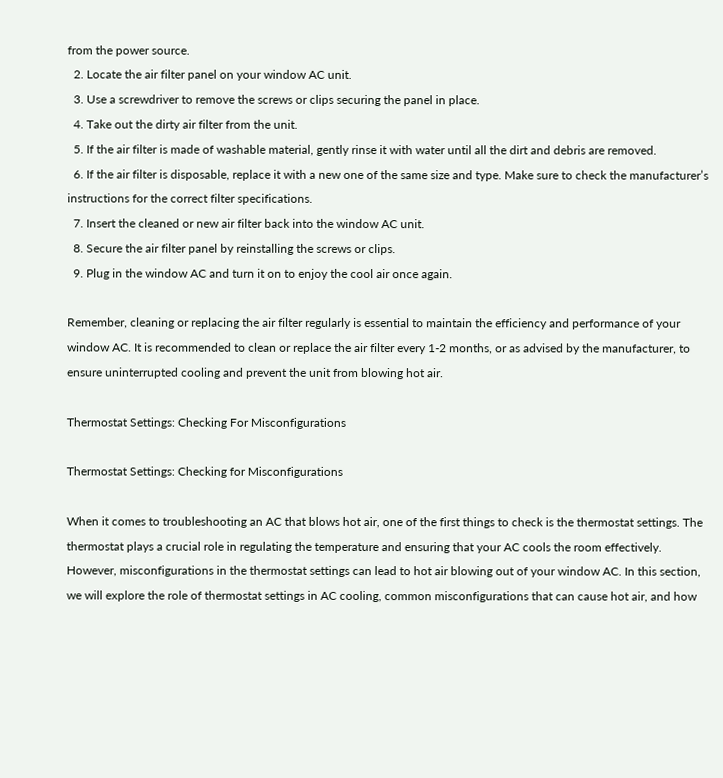from the power source.
  2. Locate the air filter panel on your window AC unit.
  3. Use a screwdriver to remove the screws or clips securing the panel in place.
  4. Take out the dirty air filter from the unit.
  5. If the air filter is made of washable material, gently rinse it with water until all the dirt and debris are removed.
  6. If the air filter is disposable, replace it with a new one of the same size and type. Make sure to check the manufacturer’s instructions for the correct filter specifications.
  7. Insert the cleaned or new air filter back into the window AC unit.
  8. Secure the air filter panel by reinstalling the screws or clips.
  9. Plug in the window AC and turn it on to enjoy the cool air once again.

Remember, cleaning or replacing the air filter regularly is essential to maintain the efficiency and performance of your window AC. It is recommended to clean or replace the air filter every 1-2 months, or as advised by the manufacturer, to ensure uninterrupted cooling and prevent the unit from blowing hot air.

Thermostat Settings: Checking For Misconfigurations

Thermostat Settings: Checking for Misconfigurations

When it comes to troubleshooting an AC that blows hot air, one of the first things to check is the thermostat settings. The thermostat plays a crucial role in regulating the temperature and ensuring that your AC cools the room effectively. However, misconfigurations in the thermostat settings can lead to hot air blowing out of your window AC. In this section, we will explore the role of thermostat settings in AC cooling, common misconfigurations that can cause hot air, and how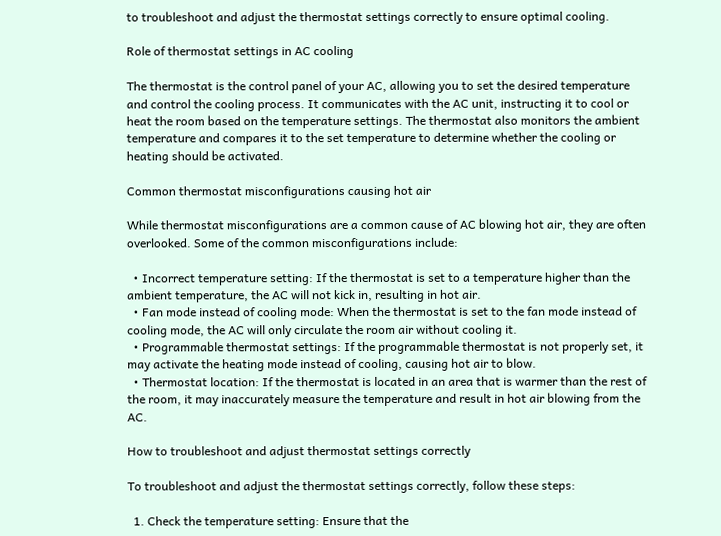to troubleshoot and adjust the thermostat settings correctly to ensure optimal cooling.

Role of thermostat settings in AC cooling

The thermostat is the control panel of your AC, allowing you to set the desired temperature and control the cooling process. It communicates with the AC unit, instructing it to cool or heat the room based on the temperature settings. The thermostat also monitors the ambient temperature and compares it to the set temperature to determine whether the cooling or heating should be activated.

Common thermostat misconfigurations causing hot air

While thermostat misconfigurations are a common cause of AC blowing hot air, they are often overlooked. Some of the common misconfigurations include:

  • Incorrect temperature setting: If the thermostat is set to a temperature higher than the ambient temperature, the AC will not kick in, resulting in hot air.
  • Fan mode instead of cooling mode: When the thermostat is set to the fan mode instead of cooling mode, the AC will only circulate the room air without cooling it.
  • Programmable thermostat settings: If the programmable thermostat is not properly set, it may activate the heating mode instead of cooling, causing hot air to blow.
  • Thermostat location: If the thermostat is located in an area that is warmer than the rest of the room, it may inaccurately measure the temperature and result in hot air blowing from the AC.

How to troubleshoot and adjust thermostat settings correctly

To troubleshoot and adjust the thermostat settings correctly, follow these steps:

  1. Check the temperature setting: Ensure that the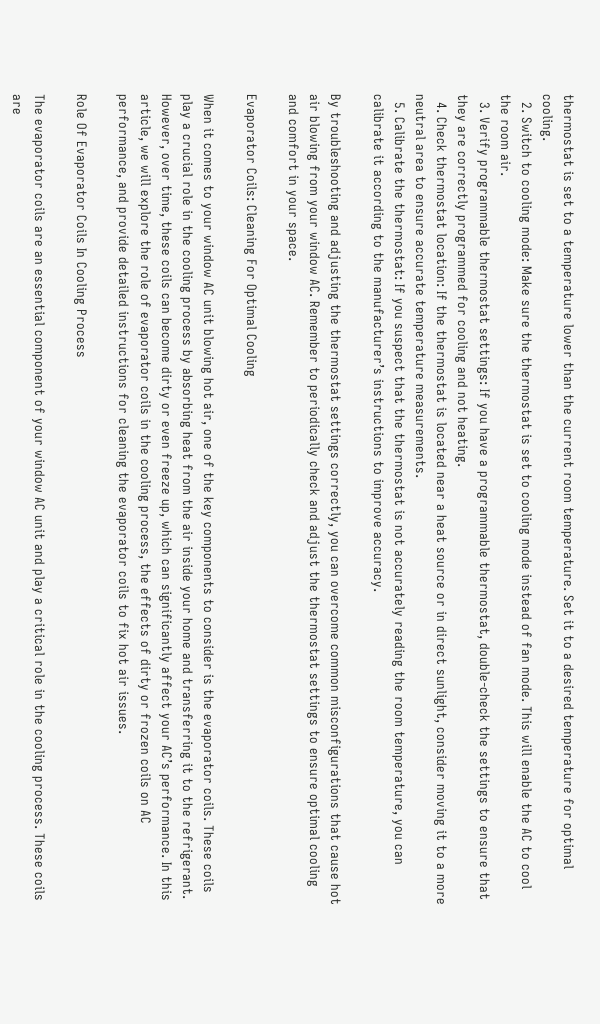thermostat is set to a temperature lower than the current room temperature. Set it to a desired temperature for optimal cooling.
  2. Switch to cooling mode: Make sure the thermostat is set to cooling mode instead of fan mode. This will enable the AC to cool the room air.
  3. Verify programmable thermostat settings: If you have a programmable thermostat, double-check the settings to ensure that they are correctly programmed for cooling and not heating.
  4. Check thermostat location: If the thermostat is located near a heat source or in direct sunlight, consider moving it to a more neutral area to ensure accurate temperature measurements.
  5. Calibrate the thermostat: If you suspect that the thermostat is not accurately reading the room temperature, you can calibrate it according to the manufacturer’s instructions to improve accuracy.

By troubleshooting and adjusting the thermostat settings correctly, you can overcome common misconfigurations that cause hot air blowing from your window AC. Remember to periodically check and adjust the thermostat settings to ensure optimal cooling and comfort in your space.

Evaporator Coils: Cleaning For Optimal Cooling

When it comes to your window AC unit blowing hot air, one of the key components to consider is the evaporator coils. These coils play a crucial role in the cooling process by absorbing heat from the air inside your home and transferring it to the refrigerant. However, over time, these coils can become dirty or even freeze up, which can significantly affect your AC’s performance. In this article, we will explore the role of evaporator coils in the cooling process, the effects of dirty or frozen coils on AC performance, and provide detailed instructions for cleaning the evaporator coils to fix hot air issues.

Role Of Evaporator Coils In Cooling Process

The evaporator coils are an essential component of your window AC unit and play a critical role in the cooling process. These coils are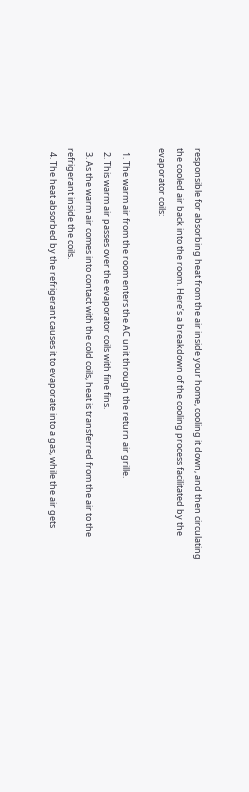responsible for absorbing heat from the air inside your home, cooling it down, and then circulating the cooled air back into the room. Here’s a breakdown of the cooling process facilitated by the evaporator coils:

  1. The warm air from the room enters the AC unit through the return air grille.
  2. This warm air passes over the evaporator coils with fine fins.
  3. As the warm air comes into contact with the cold coils, heat is transferred from the air to the refrigerant inside the coils.
  4. The heat absorbed by the refrigerant causes it to evaporate into a gas, while the air gets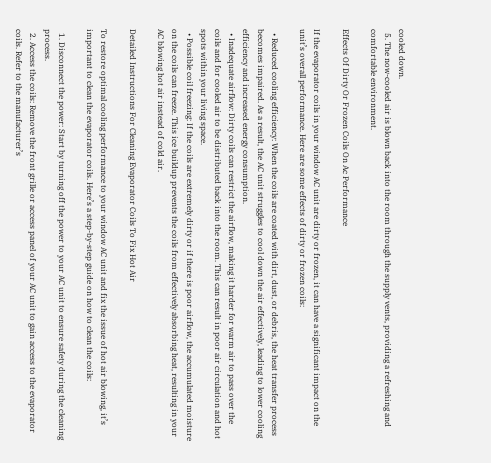cooled down.
  5. The now-cooled air is blown back into the room through the supply vents, providing a refreshing and comfortable environment.

Effects Of Dirty Or Frozen Coils On Ac Performance

If the evaporator coils in your window AC unit are dirty or frozen, it can have a significant impact on the unit’s overall performance. Here are some effects of dirty or frozen coils:

  • Reduced cooling efficiency: When the coils are coated with dirt, dust, or debris, the heat transfer process becomes impaired. As a result, the AC unit struggles to cool down the air effectively, leading to lower cooling efficiency and increased energy consumption.
  • Inadequate airflow: Dirty coils can restrict the airflow, making it harder for warm air to pass over the coils and for cooled air to be distributed back into the room. This can result in poor air circulation and hot spots within your living space.
  • Possible coil freezing: If the coils are extremely dirty or if there is poor airflow, the accumulated moisture on the coils can freeze. This ice buildup prevents the coils from effectively absorbing heat, resulting in your AC blowing hot air instead of cold air.

Detailed Instructions For Cleaning Evaporator Coils To Fix Hot Air

To restore optimal cooling performance to your window AC unit and fix the issue of hot air blowing, it’s important to clean the evaporator coils. Here’s a step-by-step guide on how to clean the coils:

  1. Disconnect the power: Start by turning off the power to your AC unit to ensure safety during the cleaning process.
  2. Access the coils: Remove the front grille or access panel of your AC unit to gain access to the evaporator coils. Refer to the manufacturer’s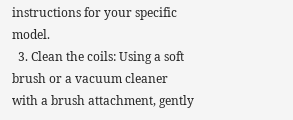instructions for your specific model.
  3. Clean the coils: Using a soft brush or a vacuum cleaner with a brush attachment, gently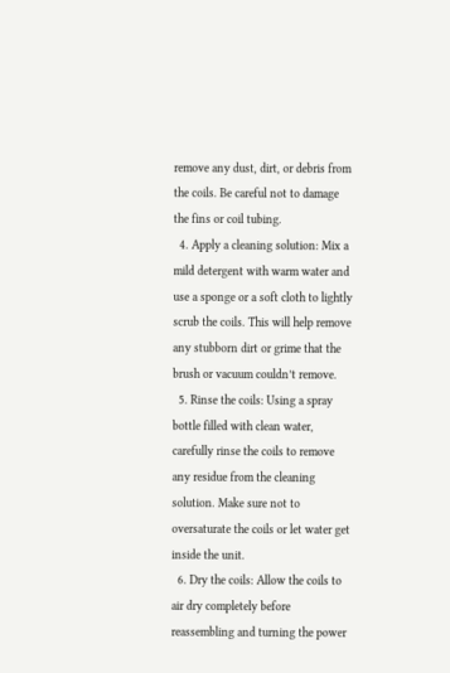remove any dust, dirt, or debris from the coils. Be careful not to damage the fins or coil tubing.
  4. Apply a cleaning solution: Mix a mild detergent with warm water and use a sponge or a soft cloth to lightly scrub the coils. This will help remove any stubborn dirt or grime that the brush or vacuum couldn’t remove.
  5. Rinse the coils: Using a spray bottle filled with clean water, carefully rinse the coils to remove any residue from the cleaning solution. Make sure not to oversaturate the coils or let water get inside the unit.
  6. Dry the coils: Allow the coils to air dry completely before reassembling and turning the power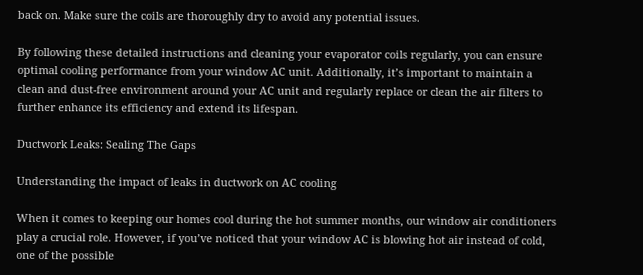back on. Make sure the coils are thoroughly dry to avoid any potential issues.

By following these detailed instructions and cleaning your evaporator coils regularly, you can ensure optimal cooling performance from your window AC unit. Additionally, it’s important to maintain a clean and dust-free environment around your AC unit and regularly replace or clean the air filters to further enhance its efficiency and extend its lifespan.

Ductwork Leaks: Sealing The Gaps

Understanding the impact of leaks in ductwork on AC cooling

When it comes to keeping our homes cool during the hot summer months, our window air conditioners play a crucial role. However, if you’ve noticed that your window AC is blowing hot air instead of cold, one of the possible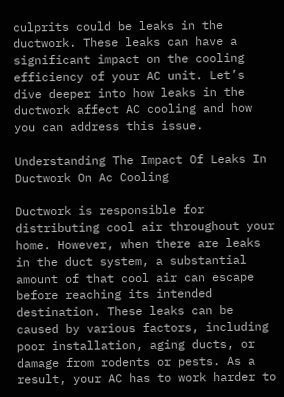culprits could be leaks in the ductwork. These leaks can have a significant impact on the cooling efficiency of your AC unit. Let’s dive deeper into how leaks in the ductwork affect AC cooling and how you can address this issue.

Understanding The Impact Of Leaks In Ductwork On Ac Cooling

Ductwork is responsible for distributing cool air throughout your home. However, when there are leaks in the duct system, a substantial amount of that cool air can escape before reaching its intended destination. These leaks can be caused by various factors, including poor installation, aging ducts, or damage from rodents or pests. As a result, your AC has to work harder to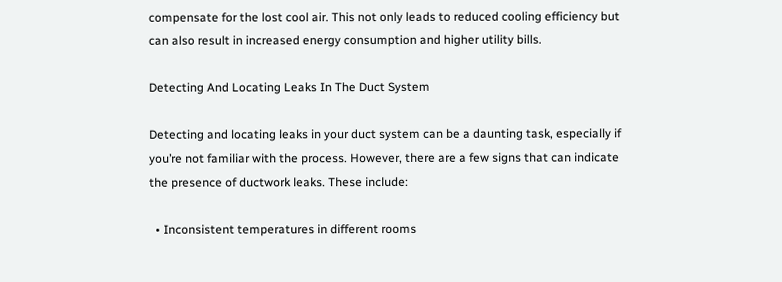compensate for the lost cool air. This not only leads to reduced cooling efficiency but can also result in increased energy consumption and higher utility bills.

Detecting And Locating Leaks In The Duct System

Detecting and locating leaks in your duct system can be a daunting task, especially if you’re not familiar with the process. However, there are a few signs that can indicate the presence of ductwork leaks. These include:

  • Inconsistent temperatures in different rooms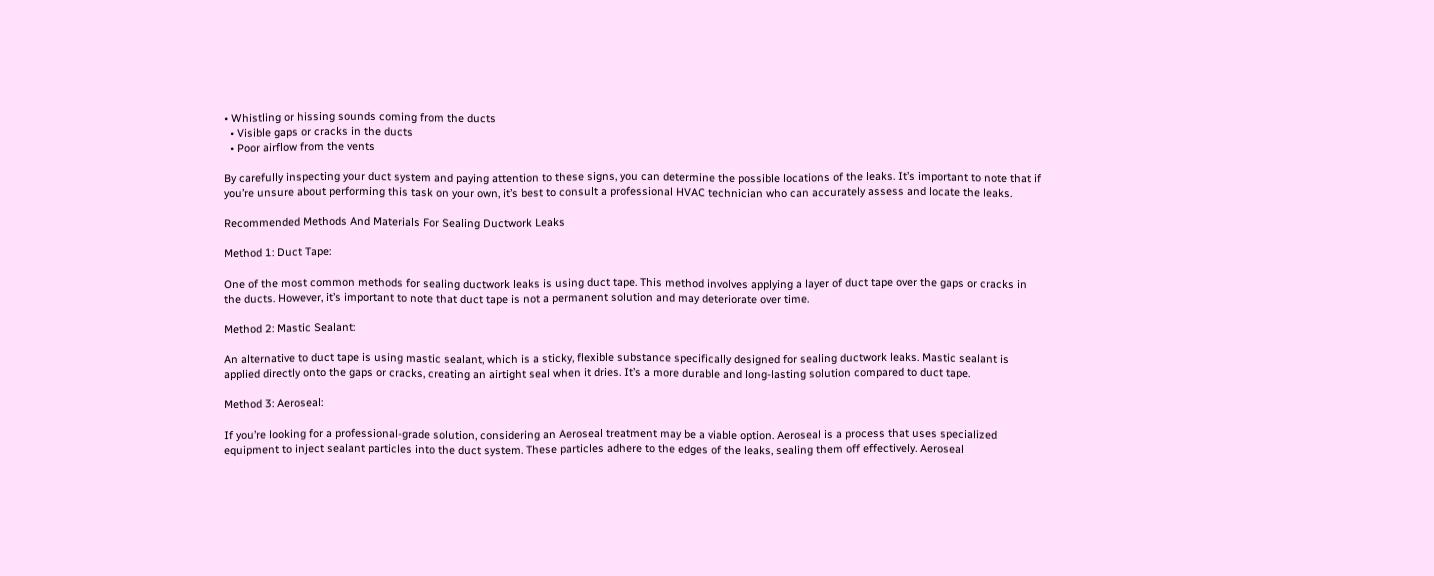• Whistling or hissing sounds coming from the ducts
  • Visible gaps or cracks in the ducts
  • Poor airflow from the vents

By carefully inspecting your duct system and paying attention to these signs, you can determine the possible locations of the leaks. It’s important to note that if you’re unsure about performing this task on your own, it’s best to consult a professional HVAC technician who can accurately assess and locate the leaks.

Recommended Methods And Materials For Sealing Ductwork Leaks

Method 1: Duct Tape:

One of the most common methods for sealing ductwork leaks is using duct tape. This method involves applying a layer of duct tape over the gaps or cracks in the ducts. However, it’s important to note that duct tape is not a permanent solution and may deteriorate over time.

Method 2: Mastic Sealant:

An alternative to duct tape is using mastic sealant, which is a sticky, flexible substance specifically designed for sealing ductwork leaks. Mastic sealant is applied directly onto the gaps or cracks, creating an airtight seal when it dries. It’s a more durable and long-lasting solution compared to duct tape.

Method 3: Aeroseal:

If you’re looking for a professional-grade solution, considering an Aeroseal treatment may be a viable option. Aeroseal is a process that uses specialized equipment to inject sealant particles into the duct system. These particles adhere to the edges of the leaks, sealing them off effectively. Aeroseal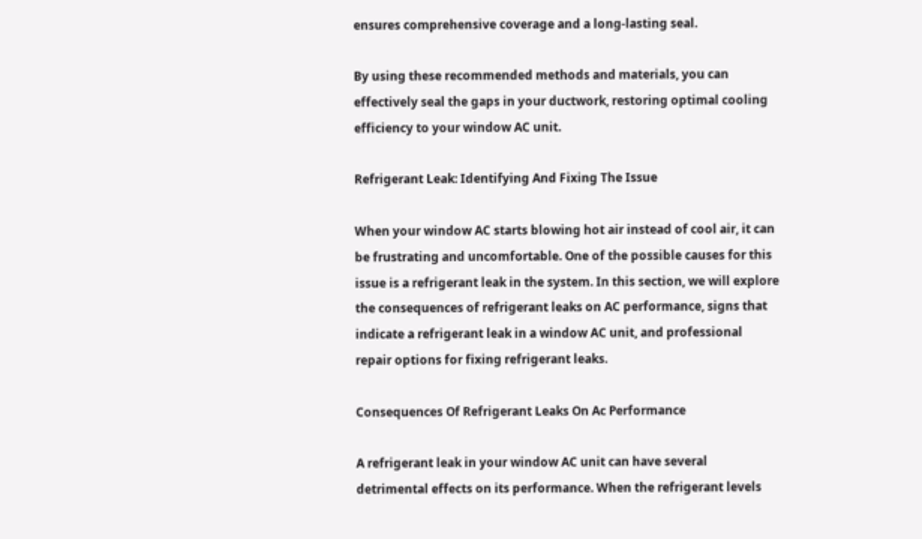ensures comprehensive coverage and a long-lasting seal.

By using these recommended methods and materials, you can effectively seal the gaps in your ductwork, restoring optimal cooling efficiency to your window AC unit.

Refrigerant Leak: Identifying And Fixing The Issue

When your window AC starts blowing hot air instead of cool air, it can be frustrating and uncomfortable. One of the possible causes for this issue is a refrigerant leak in the system. In this section, we will explore the consequences of refrigerant leaks on AC performance, signs that indicate a refrigerant leak in a window AC unit, and professional repair options for fixing refrigerant leaks.

Consequences Of Refrigerant Leaks On Ac Performance

A refrigerant leak in your window AC unit can have several detrimental effects on its performance. When the refrigerant levels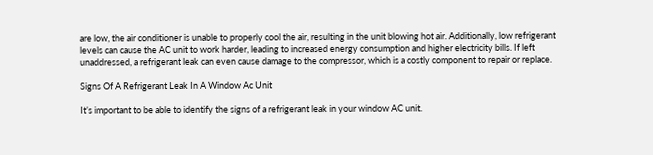are low, the air conditioner is unable to properly cool the air, resulting in the unit blowing hot air. Additionally, low refrigerant levels can cause the AC unit to work harder, leading to increased energy consumption and higher electricity bills. If left unaddressed, a refrigerant leak can even cause damage to the compressor, which is a costly component to repair or replace.

Signs Of A Refrigerant Leak In A Window Ac Unit

It’s important to be able to identify the signs of a refrigerant leak in your window AC unit.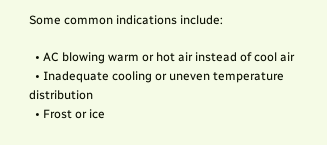Some common indications include:

  • AC blowing warm or hot air instead of cool air
  • Inadequate cooling or uneven temperature distribution
  • Frost or ice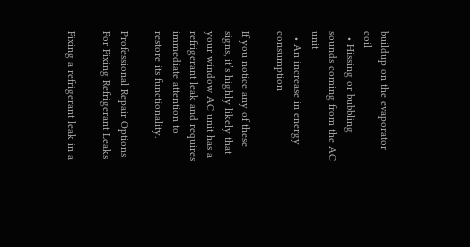buildup on the evaporator coil
  • Hissing or bubbling sounds coming from the AC unit
  • An increase in energy consumption

If you notice any of these signs, it’s highly likely that your window AC unit has a refrigerant leak and requires immediate attention to restore its functionality.

Professional Repair Options For Fixing Refrigerant Leaks

Fixing a refrigerant leak in a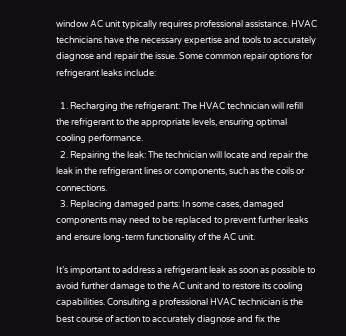window AC unit typically requires professional assistance. HVAC technicians have the necessary expertise and tools to accurately diagnose and repair the issue. Some common repair options for refrigerant leaks include:

  1. Recharging the refrigerant: The HVAC technician will refill the refrigerant to the appropriate levels, ensuring optimal cooling performance.
  2. Repairing the leak: The technician will locate and repair the leak in the refrigerant lines or components, such as the coils or connections.
  3. Replacing damaged parts: In some cases, damaged components may need to be replaced to prevent further leaks and ensure long-term functionality of the AC unit.

It’s important to address a refrigerant leak as soon as possible to avoid further damage to the AC unit and to restore its cooling capabilities. Consulting a professional HVAC technician is the best course of action to accurately diagnose and fix the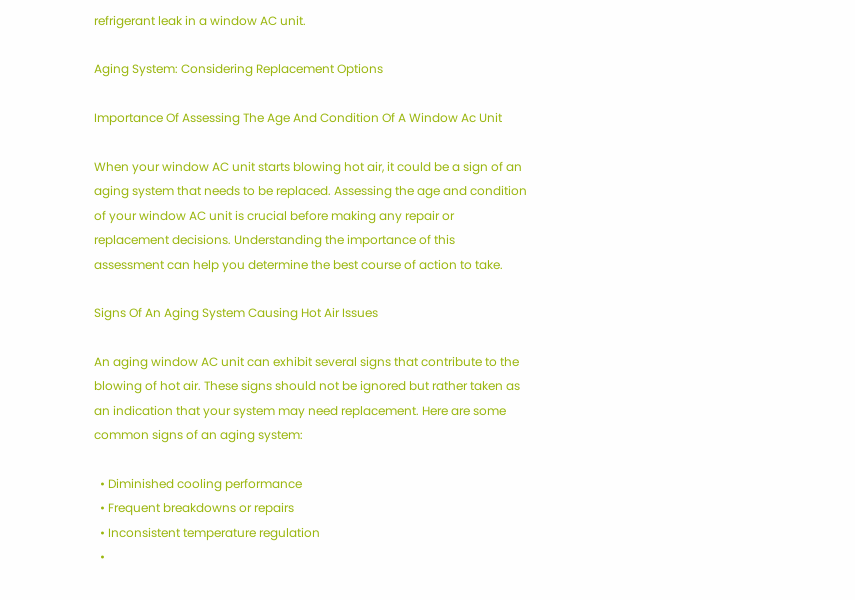refrigerant leak in a window AC unit.

Aging System: Considering Replacement Options

Importance Of Assessing The Age And Condition Of A Window Ac Unit

When your window AC unit starts blowing hot air, it could be a sign of an aging system that needs to be replaced. Assessing the age and condition of your window AC unit is crucial before making any repair or replacement decisions. Understanding the importance of this assessment can help you determine the best course of action to take.

Signs Of An Aging System Causing Hot Air Issues

An aging window AC unit can exhibit several signs that contribute to the blowing of hot air. These signs should not be ignored but rather taken as an indication that your system may need replacement. Here are some common signs of an aging system:

  • Diminished cooling performance
  • Frequent breakdowns or repairs
  • Inconsistent temperature regulation
  •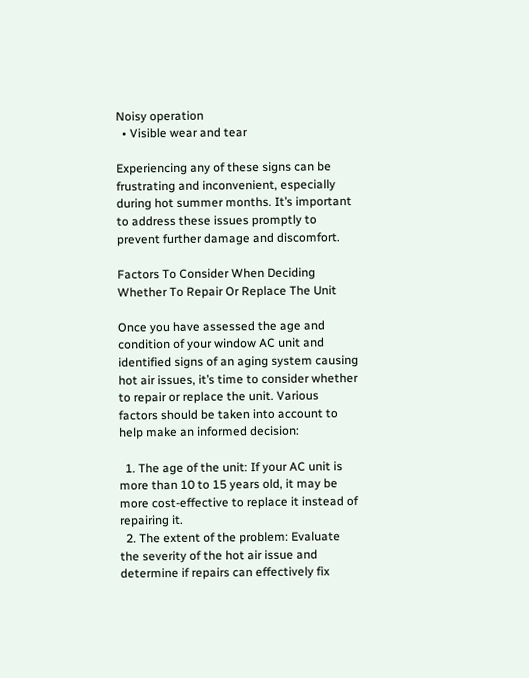Noisy operation
  • Visible wear and tear

Experiencing any of these signs can be frustrating and inconvenient, especially during hot summer months. It’s important to address these issues promptly to prevent further damage and discomfort.

Factors To Consider When Deciding Whether To Repair Or Replace The Unit

Once you have assessed the age and condition of your window AC unit and identified signs of an aging system causing hot air issues, it’s time to consider whether to repair or replace the unit. Various factors should be taken into account to help make an informed decision:

  1. The age of the unit: If your AC unit is more than 10 to 15 years old, it may be more cost-effective to replace it instead of repairing it.
  2. The extent of the problem: Evaluate the severity of the hot air issue and determine if repairs can effectively fix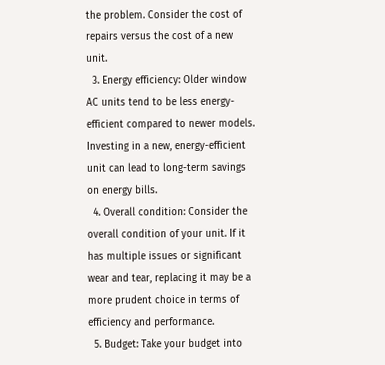the problem. Consider the cost of repairs versus the cost of a new unit.
  3. Energy efficiency: Older window AC units tend to be less energy-efficient compared to newer models. Investing in a new, energy-efficient unit can lead to long-term savings on energy bills.
  4. Overall condition: Consider the overall condition of your unit. If it has multiple issues or significant wear and tear, replacing it may be a more prudent choice in terms of efficiency and performance.
  5. Budget: Take your budget into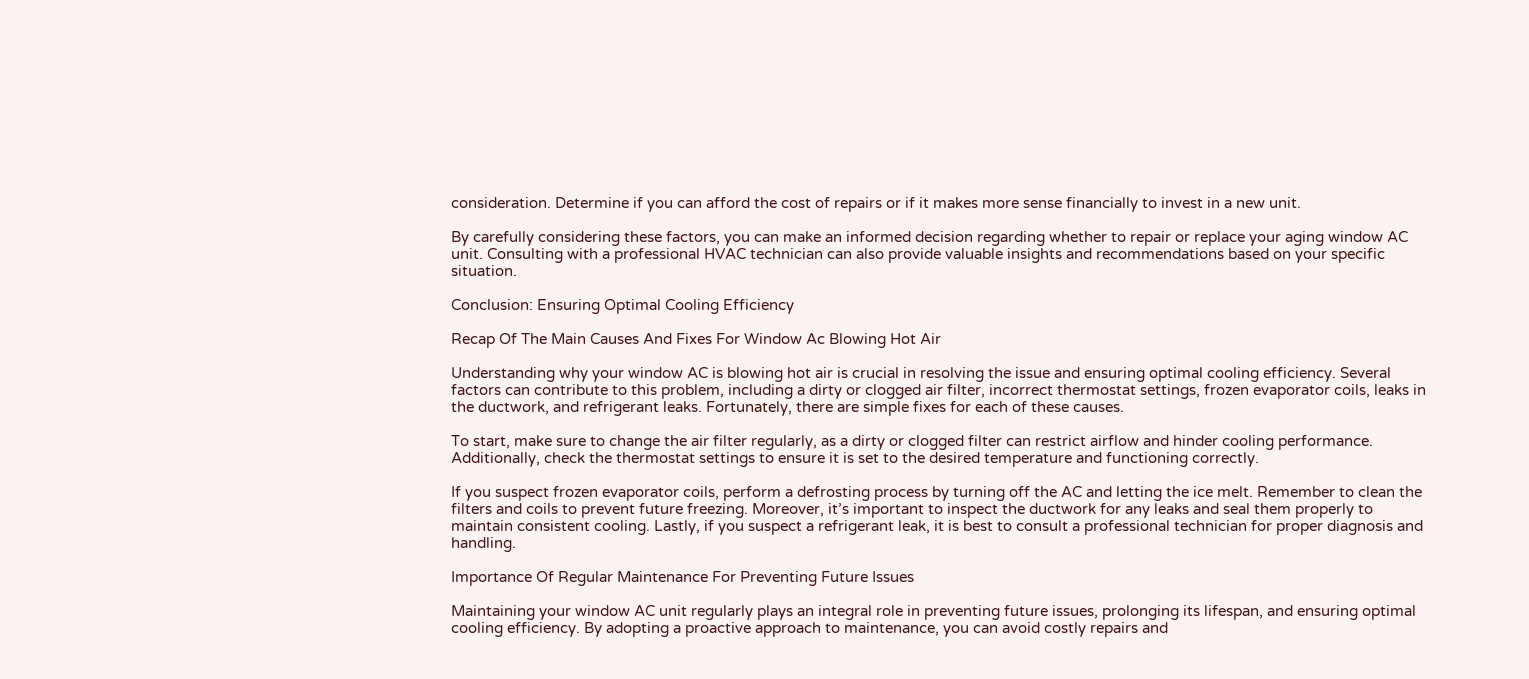consideration. Determine if you can afford the cost of repairs or if it makes more sense financially to invest in a new unit.

By carefully considering these factors, you can make an informed decision regarding whether to repair or replace your aging window AC unit. Consulting with a professional HVAC technician can also provide valuable insights and recommendations based on your specific situation.

Conclusion: Ensuring Optimal Cooling Efficiency

Recap Of The Main Causes And Fixes For Window Ac Blowing Hot Air

Understanding why your window AC is blowing hot air is crucial in resolving the issue and ensuring optimal cooling efficiency. Several factors can contribute to this problem, including a dirty or clogged air filter, incorrect thermostat settings, frozen evaporator coils, leaks in the ductwork, and refrigerant leaks. Fortunately, there are simple fixes for each of these causes.

To start, make sure to change the air filter regularly, as a dirty or clogged filter can restrict airflow and hinder cooling performance. Additionally, check the thermostat settings to ensure it is set to the desired temperature and functioning correctly.

If you suspect frozen evaporator coils, perform a defrosting process by turning off the AC and letting the ice melt. Remember to clean the filters and coils to prevent future freezing. Moreover, it’s important to inspect the ductwork for any leaks and seal them properly to maintain consistent cooling. Lastly, if you suspect a refrigerant leak, it is best to consult a professional technician for proper diagnosis and handling.

Importance Of Regular Maintenance For Preventing Future Issues

Maintaining your window AC unit regularly plays an integral role in preventing future issues, prolonging its lifespan, and ensuring optimal cooling efficiency. By adopting a proactive approach to maintenance, you can avoid costly repairs and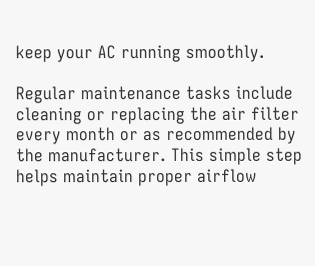keep your AC running smoothly.

Regular maintenance tasks include cleaning or replacing the air filter every month or as recommended by the manufacturer. This simple step helps maintain proper airflow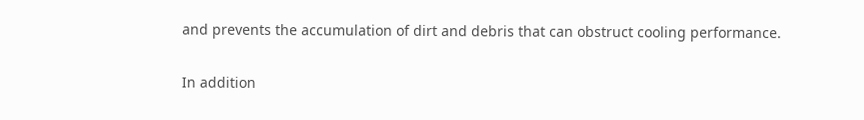and prevents the accumulation of dirt and debris that can obstruct cooling performance.

In addition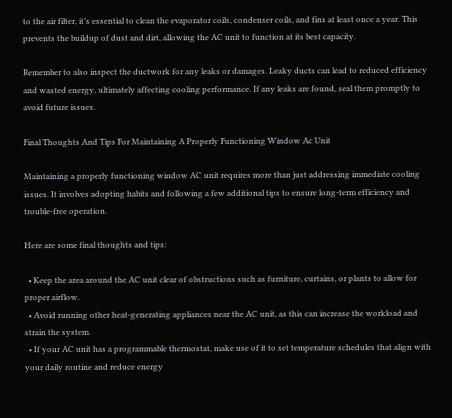to the air filter, it’s essential to clean the evaporator coils, condenser coils, and fins at least once a year. This prevents the buildup of dust and dirt, allowing the AC unit to function at its best capacity.

Remember to also inspect the ductwork for any leaks or damages. Leaky ducts can lead to reduced efficiency and wasted energy, ultimately affecting cooling performance. If any leaks are found, seal them promptly to avoid future issues.

Final Thoughts And Tips For Maintaining A Properly Functioning Window Ac Unit

Maintaining a properly functioning window AC unit requires more than just addressing immediate cooling issues. It involves adopting habits and following a few additional tips to ensure long-term efficiency and trouble-free operation.

Here are some final thoughts and tips:

  • Keep the area around the AC unit clear of obstructions such as furniture, curtains, or plants to allow for proper airflow.
  • Avoid running other heat-generating appliances near the AC unit, as this can increase the workload and strain the system.
  • If your AC unit has a programmable thermostat, make use of it to set temperature schedules that align with your daily routine and reduce energy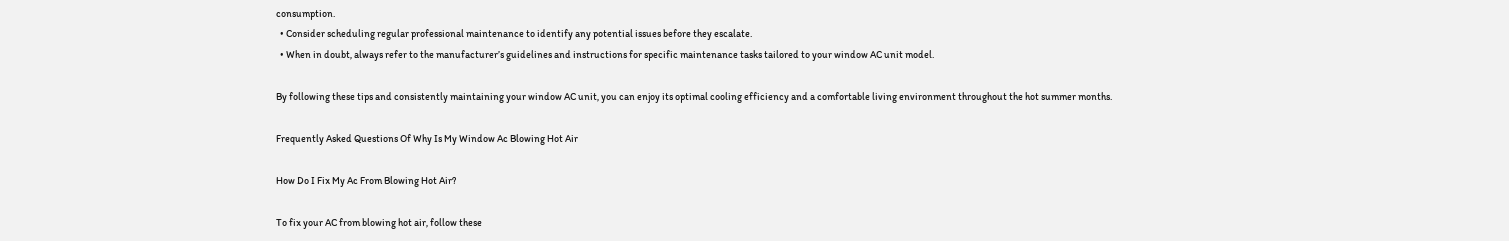consumption.
  • Consider scheduling regular professional maintenance to identify any potential issues before they escalate.
  • When in doubt, always refer to the manufacturer’s guidelines and instructions for specific maintenance tasks tailored to your window AC unit model.

By following these tips and consistently maintaining your window AC unit, you can enjoy its optimal cooling efficiency and a comfortable living environment throughout the hot summer months.

Frequently Asked Questions Of Why Is My Window Ac Blowing Hot Air

How Do I Fix My Ac From Blowing Hot Air?

To fix your AC from blowing hot air, follow these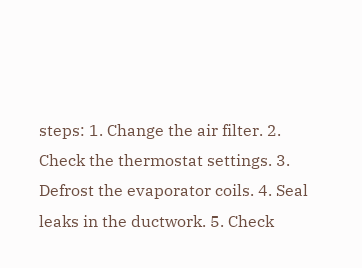steps: 1. Change the air filter. 2. Check the thermostat settings. 3. Defrost the evaporator coils. 4. Seal leaks in the ductwork. 5. Check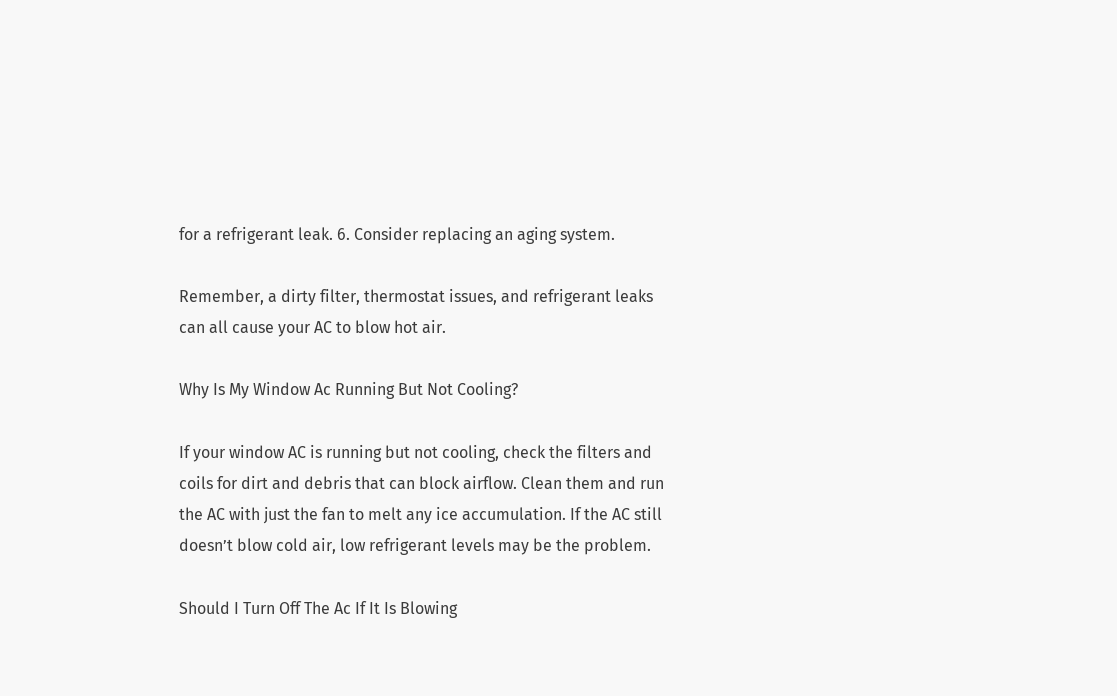for a refrigerant leak. 6. Consider replacing an aging system.

Remember, a dirty filter, thermostat issues, and refrigerant leaks can all cause your AC to blow hot air.

Why Is My Window Ac Running But Not Cooling?

If your window AC is running but not cooling, check the filters and coils for dirt and debris that can block airflow. Clean them and run the AC with just the fan to melt any ice accumulation. If the AC still doesn’t blow cold air, low refrigerant levels may be the problem.

Should I Turn Off The Ac If It Is Blowing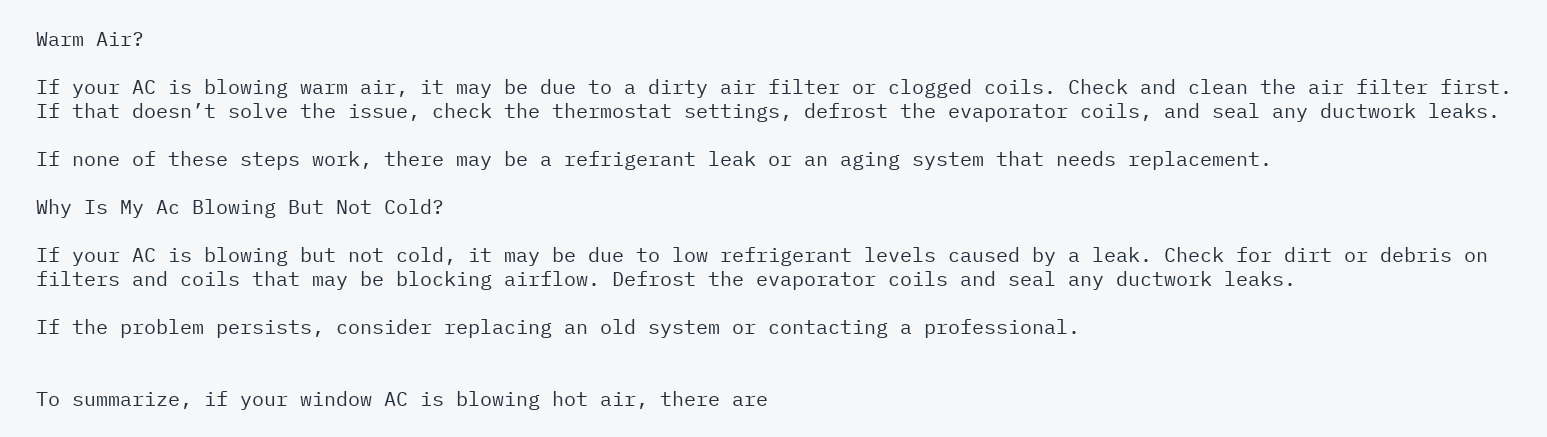Warm Air?

If your AC is blowing warm air, it may be due to a dirty air filter or clogged coils. Check and clean the air filter first. If that doesn’t solve the issue, check the thermostat settings, defrost the evaporator coils, and seal any ductwork leaks.

If none of these steps work, there may be a refrigerant leak or an aging system that needs replacement.

Why Is My Ac Blowing But Not Cold?

If your AC is blowing but not cold, it may be due to low refrigerant levels caused by a leak. Check for dirt or debris on filters and coils that may be blocking airflow. Defrost the evaporator coils and seal any ductwork leaks.

If the problem persists, consider replacing an old system or contacting a professional.


To summarize, if your window AC is blowing hot air, there are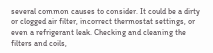several common causes to consider. It could be a dirty or clogged air filter, incorrect thermostat settings, or even a refrigerant leak. Checking and cleaning the filters and coils,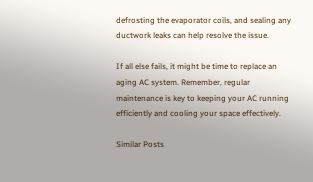defrosting the evaporator coils, and sealing any ductwork leaks can help resolve the issue.

If all else fails, it might be time to replace an aging AC system. Remember, regular maintenance is key to keeping your AC running efficiently and cooling your space effectively.

Similar Posts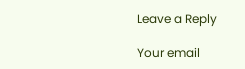Leave a Reply

Your email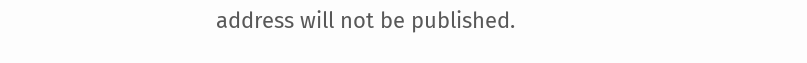address will not be published.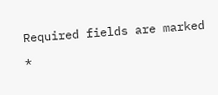Required fields are marked *